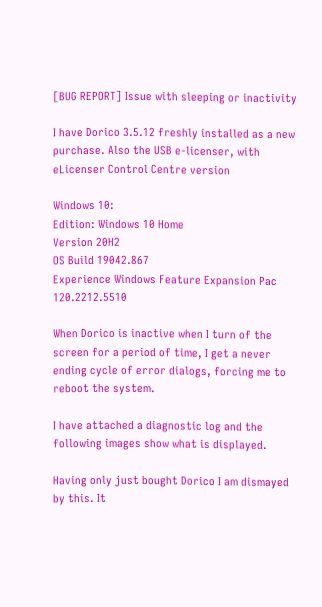[BUG REPORT] Issue with sleeping or inactivity

I have Dorico 3.5.12 freshly installed as a new purchase. Also the USB e-licenser, with eLicenser Control Centre version

Windows 10:
Edition: Windows 10 Home
Version 20H2
OS Build 19042.867
Experience Windows Feature Expansion Pac 120.2212.5510

When Dorico is inactive when I turn of the screen for a period of time, I get a never ending cycle of error dialogs, forcing me to reboot the system.

I have attached a diagnostic log and the following images show what is displayed.

Having only just bought Dorico I am dismayed by this. It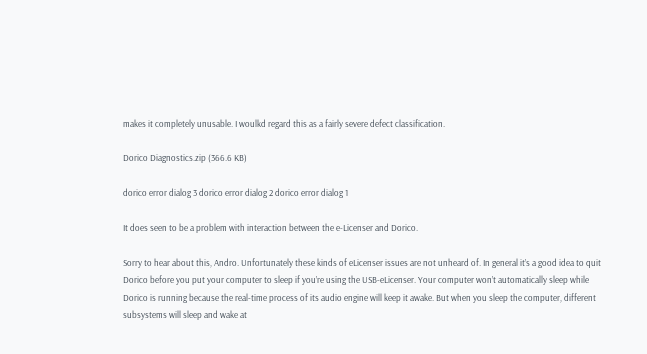makes it completely unusable. I woulkd regard this as a fairly severe defect classification.

Dorico Diagnostics.zip (366.6 KB)

dorico error dialog 3 dorico error dialog 2 dorico error dialog 1

It does seen to be a problem with interaction between the e-Licenser and Dorico.

Sorry to hear about this, Andro. Unfortunately these kinds of eLicenser issues are not unheard of. In general it’s a good idea to quit Dorico before you put your computer to sleep if you’re using the USB-eLicenser. Your computer won’t automatically sleep while Dorico is running because the real-time process of its audio engine will keep it awake. But when you sleep the computer, different subsystems will sleep and wake at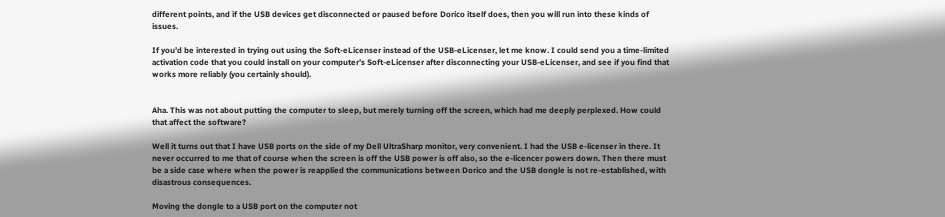different points, and if the USB devices get disconnected or paused before Dorico itself does, then you will run into these kinds of issues.

If you’d be interested in trying out using the Soft-eLicenser instead of the USB-eLicenser, let me know. I could send you a time-limited activation code that you could install on your computer’s Soft-eLicenser after disconnecting your USB-eLicenser, and see if you find that works more reliably (you certainly should).


Aha. This was not about putting the computer to sleep, but merely turning off the screen, which had me deeply perplexed. How could that affect the software?

Well it turns out that I have USB ports on the side of my Dell UltraSharp monitor, very convenient. I had the USB e-licenser in there. It never occurred to me that of course when the screen is off the USB power is off also, so the e-licencer powers down. Then there must be a side case where when the power is reapplied the communications between Dorico and the USB dongle is not re-established, with disastrous consequences.

Moving the dongle to a USB port on the computer not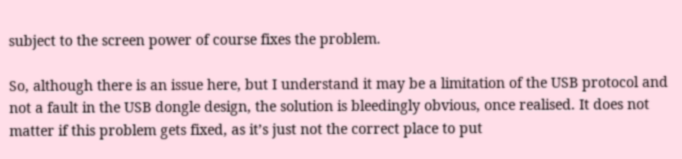subject to the screen power of course fixes the problem.

So, although there is an issue here, but I understand it may be a limitation of the USB protocol and not a fault in the USB dongle design, the solution is bleedingly obvious, once realised. It does not matter if this problem gets fixed, as it’s just not the correct place to put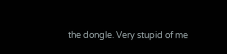the dongle. Very stupid of me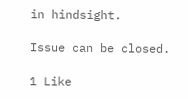in hindsight.

Issue can be closed.

1 Like